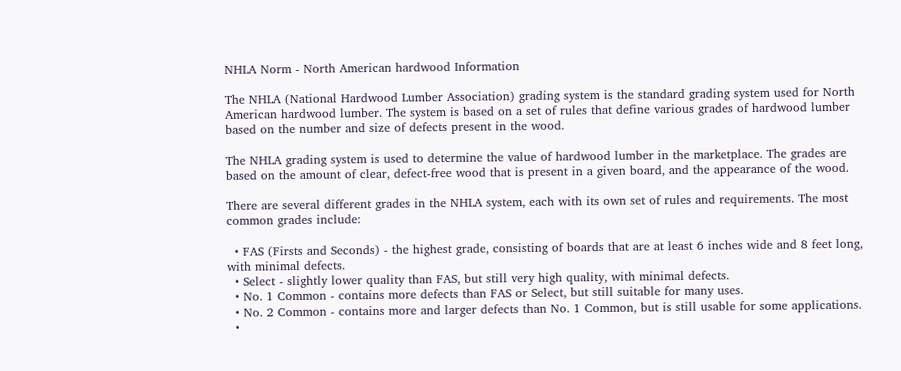NHLA Norm - North American hardwood Information

The NHLA (National Hardwood Lumber Association) grading system is the standard grading system used for North American hardwood lumber. The system is based on a set of rules that define various grades of hardwood lumber based on the number and size of defects present in the wood.

The NHLA grading system is used to determine the value of hardwood lumber in the marketplace. The grades are based on the amount of clear, defect-free wood that is present in a given board, and the appearance of the wood.

There are several different grades in the NHLA system, each with its own set of rules and requirements. The most common grades include:

  • FAS (Firsts and Seconds) - the highest grade, consisting of boards that are at least 6 inches wide and 8 feet long, with minimal defects.
  • Select - slightly lower quality than FAS, but still very high quality, with minimal defects.
  • No. 1 Common - contains more defects than FAS or Select, but still suitable for many uses.
  • No. 2 Common - contains more and larger defects than No. 1 Common, but is still usable for some applications.
  •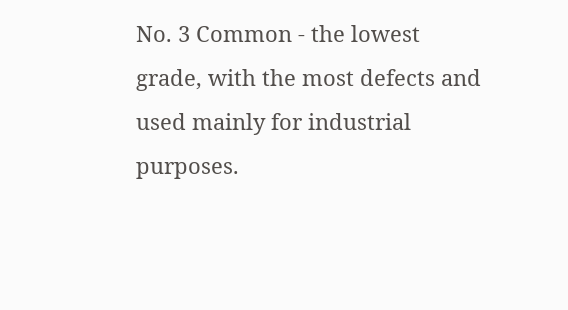No. 3 Common - the lowest grade, with the most defects and used mainly for industrial purposes.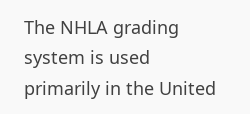The NHLA grading system is used primarily in the United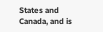States and Canada, and is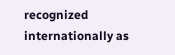recognized internationally as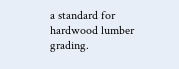a standard for hardwood lumber grading.